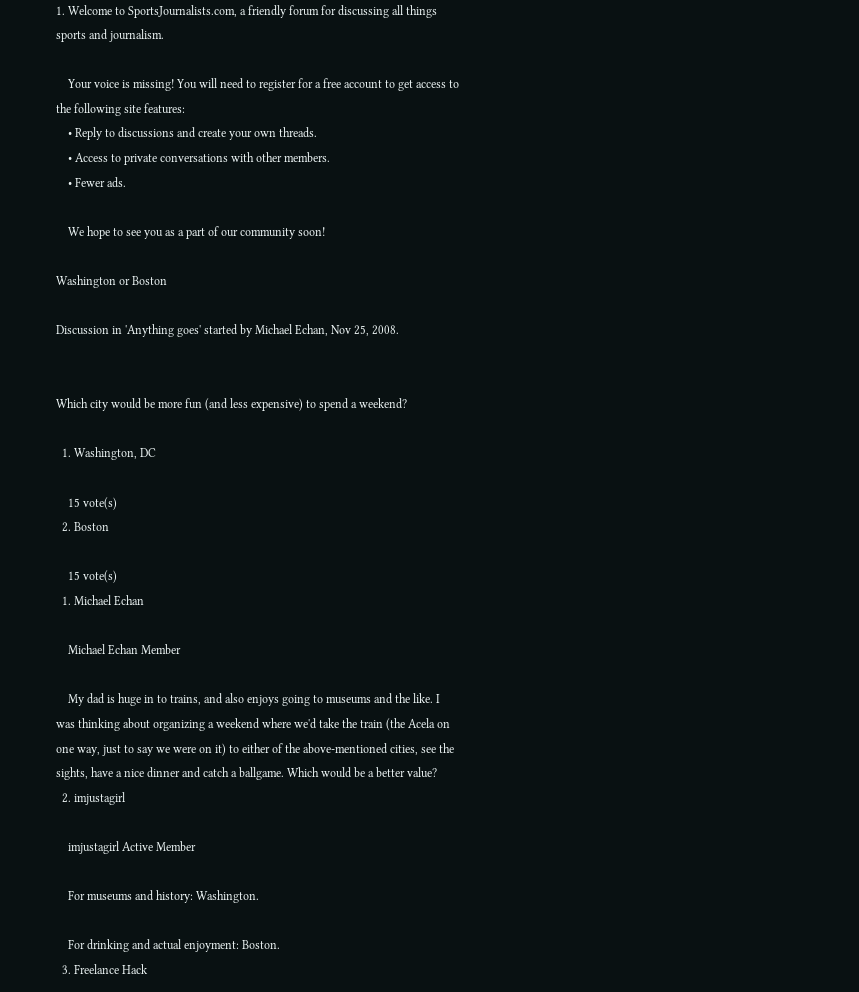1. Welcome to SportsJournalists.com, a friendly forum for discussing all things sports and journalism.

    Your voice is missing! You will need to register for a free account to get access to the following site features:
    • Reply to discussions and create your own threads.
    • Access to private conversations with other members.
    • Fewer ads.

    We hope to see you as a part of our community soon!

Washington or Boston

Discussion in 'Anything goes' started by Michael Echan, Nov 25, 2008.


Which city would be more fun (and less expensive) to spend a weekend?

  1. Washington, DC

    15 vote(s)
  2. Boston

    15 vote(s)
  1. Michael Echan

    Michael Echan Member

    My dad is huge in to trains, and also enjoys going to museums and the like. I was thinking about organizing a weekend where we'd take the train (the Acela on one way, just to say we were on it) to either of the above-mentioned cities, see the sights, have a nice dinner and catch a ballgame. Which would be a better value?
  2. imjustagirl

    imjustagirl Active Member

    For museums and history: Washington.

    For drinking and actual enjoyment: Boston.
  3. Freelance Hack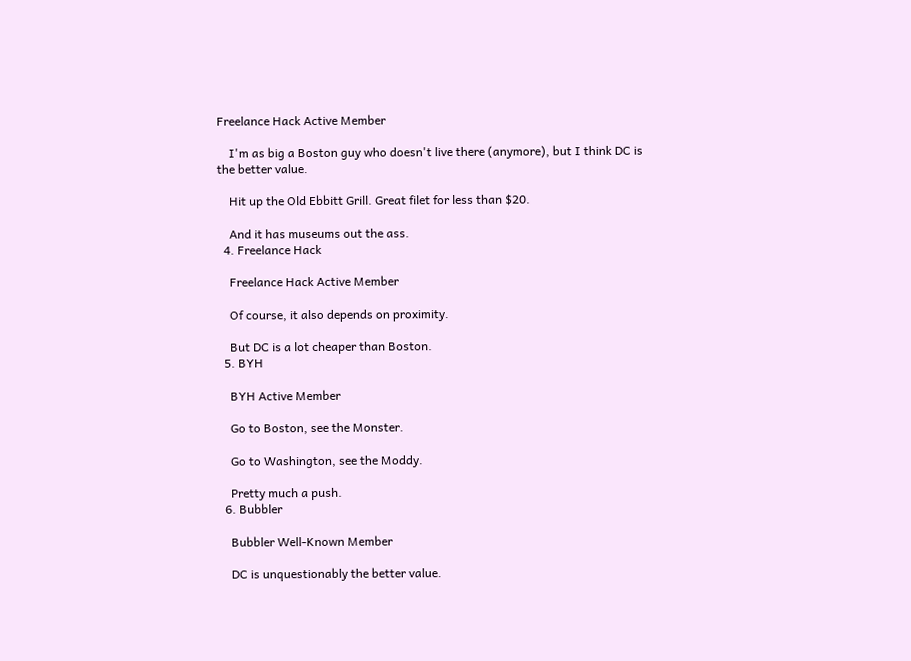Freelance Hack Active Member

    I'm as big a Boston guy who doesn't live there (anymore), but I think DC is the better value.

    Hit up the Old Ebbitt Grill. Great filet for less than $20.

    And it has museums out the ass.
  4. Freelance Hack

    Freelance Hack Active Member

    Of course, it also depends on proximity.

    But DC is a lot cheaper than Boston.
  5. BYH

    BYH Active Member

    Go to Boston, see the Monster.

    Go to Washington, see the Moddy.

    Pretty much a push.
  6. Bubbler

    Bubbler Well-Known Member

    DC is unquestionably the better value.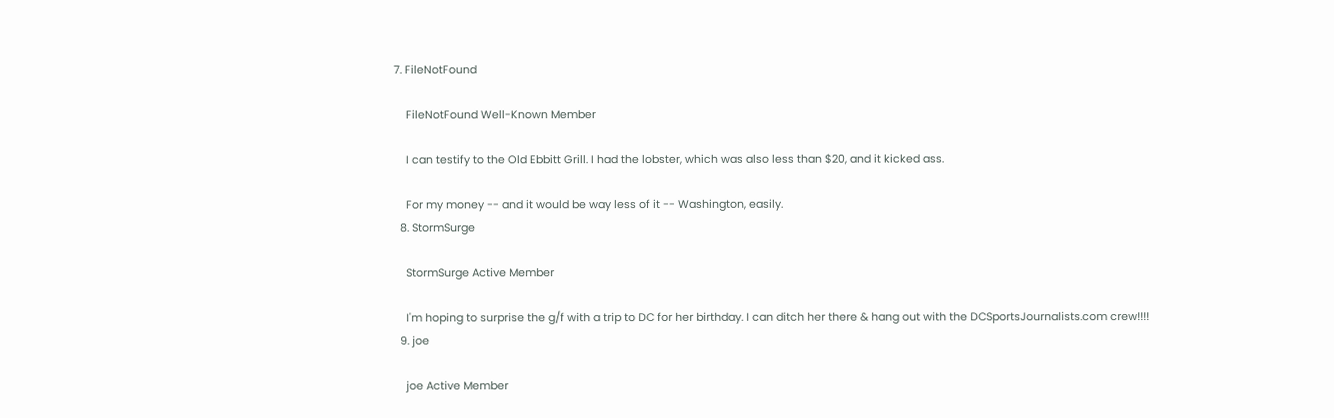7. FileNotFound

    FileNotFound Well-Known Member

    I can testify to the Old Ebbitt Grill. I had the lobster, which was also less than $20, and it kicked ass.

    For my money -- and it would be way less of it -- Washington, easily.
  8. StormSurge

    StormSurge Active Member

    I'm hoping to surprise the g/f with a trip to DC for her birthday. I can ditch her there & hang out with the DCSportsJournalists.com crew!!!!
  9. joe

    joe Active Member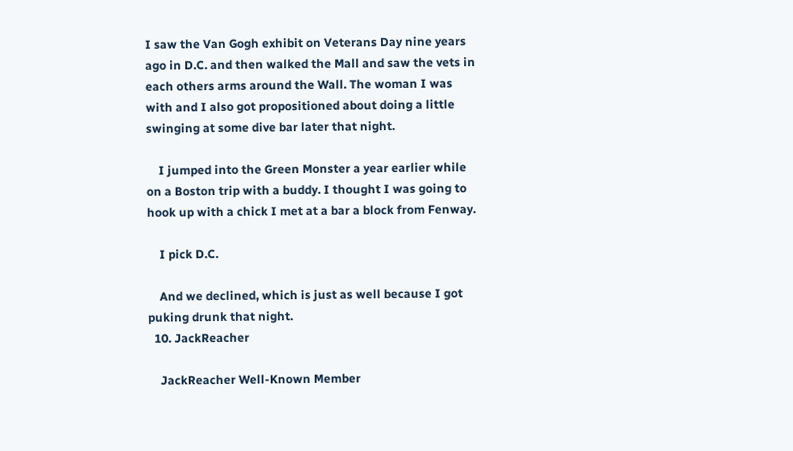I saw the Van Gogh exhibit on Veterans Day nine years ago in D.C. and then walked the Mall and saw the vets in each others arms around the Wall. The woman I was with and I also got propositioned about doing a little swinging at some dive bar later that night.

    I jumped into the Green Monster a year earlier while on a Boston trip with a buddy. I thought I was going to hook up with a chick I met at a bar a block from Fenway.

    I pick D.C.

    And we declined, which is just as well because I got puking drunk that night.
  10. JackReacher

    JackReacher Well-Known Member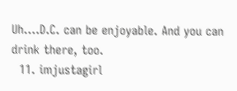Uh....D.C. can be enjoyable. And you can drink there, too.
  11. imjustagirl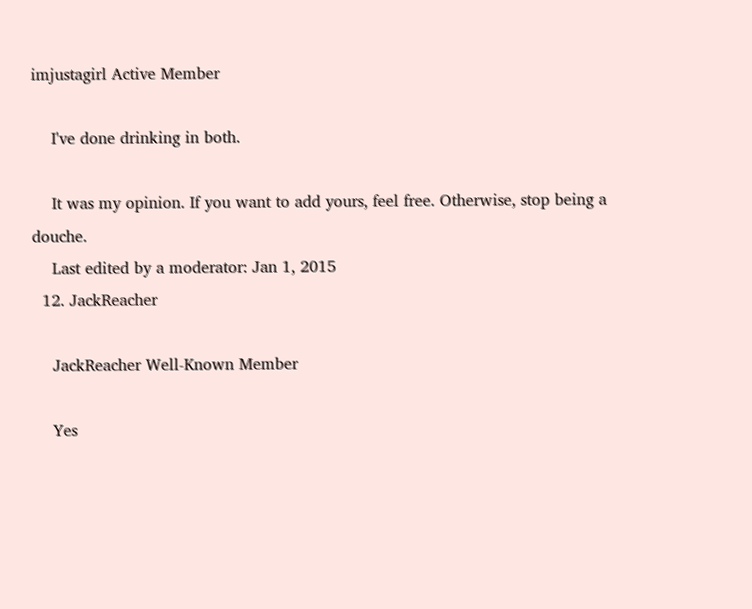imjustagirl Active Member

    I've done drinking in both.

    It was my opinion. If you want to add yours, feel free. Otherwise, stop being a douche.
    Last edited by a moderator: Jan 1, 2015
  12. JackReacher

    JackReacher Well-Known Member

    Yes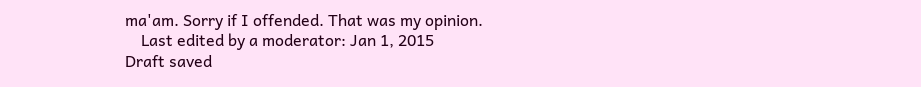ma'am. Sorry if I offended. That was my opinion.
    Last edited by a moderator: Jan 1, 2015
Draft saved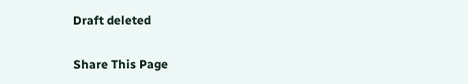Draft deleted

Share This Page